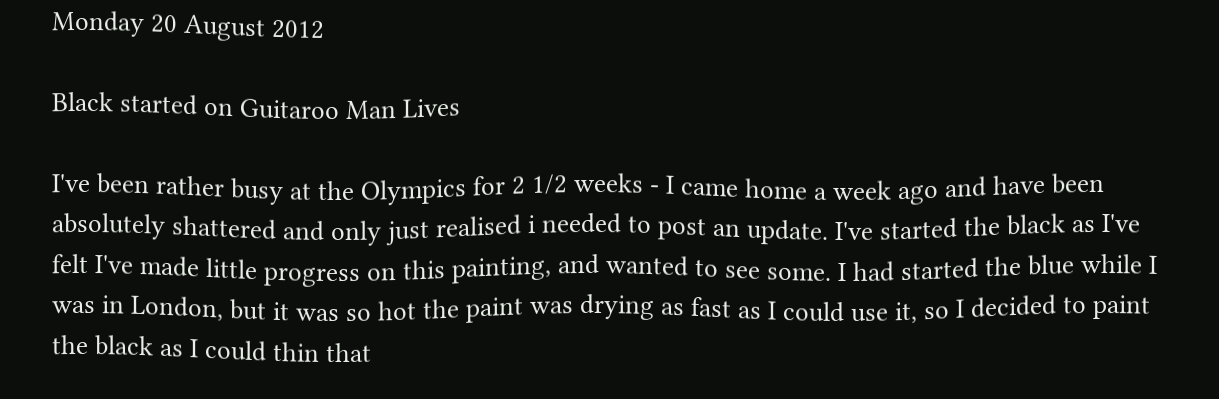Monday 20 August 2012

Black started on Guitaroo Man Lives

I've been rather busy at the Olympics for 2 1/2 weeks - I came home a week ago and have been absolutely shattered and only just realised i needed to post an update. I've started the black as I've felt I've made little progress on this painting, and wanted to see some. I had started the blue while I was in London, but it was so hot the paint was drying as fast as I could use it, so I decided to paint the black as I could thin that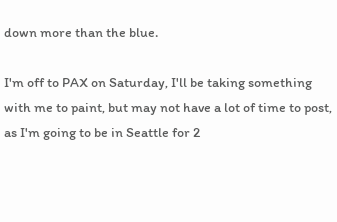down more than the blue.

I'm off to PAX on Saturday, I'll be taking something with me to paint, but may not have a lot of time to post, as I'm going to be in Seattle for 2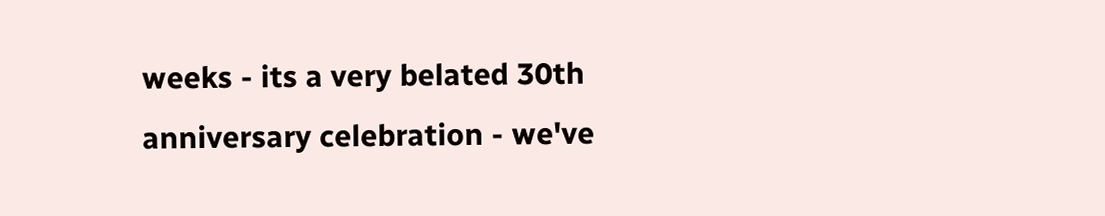weeks - its a very belated 30th anniversary celebration - we've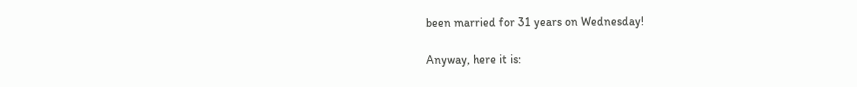been married for 31 years on Wednesday!

Anyway, here it is: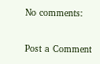No comments:

Post a Comment